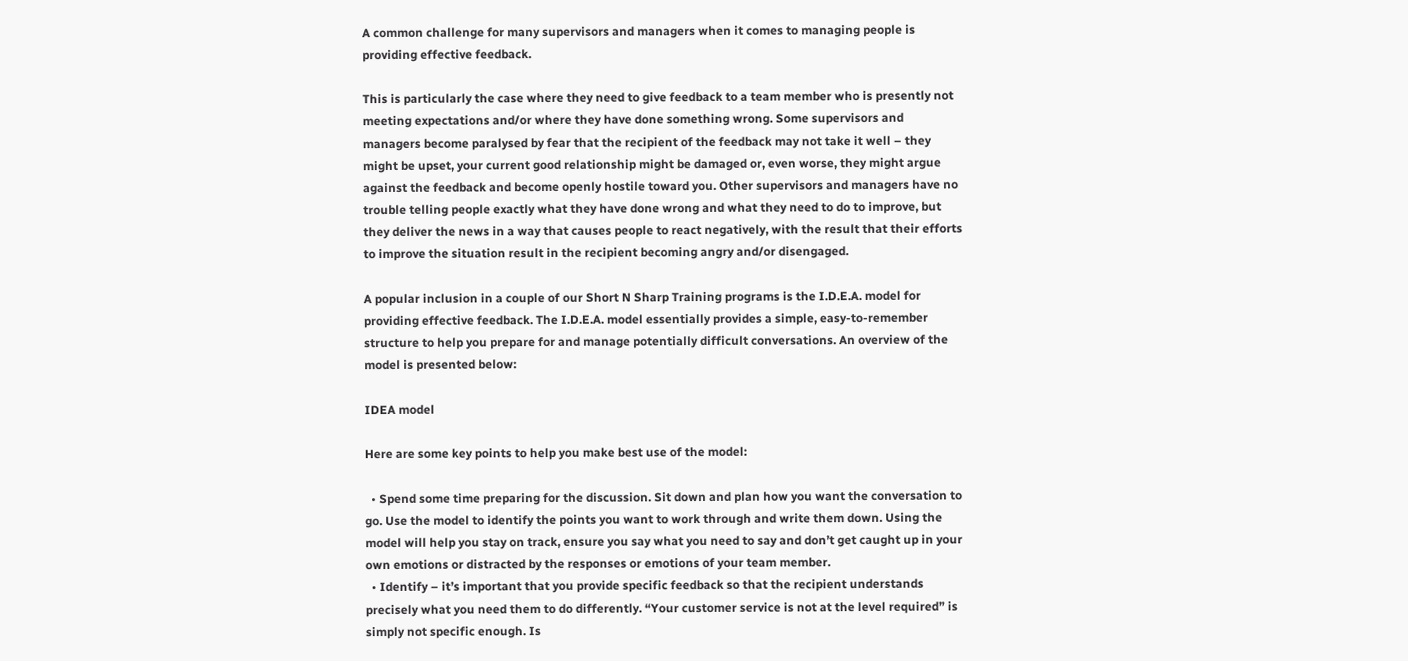A common challenge for many supervisors and managers when it comes to managing people is providing effective feedback.

This is particularly the case where they need to give feedback to a team member who is presently not meeting expectations and/or where they have done something wrong. Some supervisors and managers become paralysed by fear that the recipient of the feedback may not take it well – they might be upset, your current good relationship might be damaged or, even worse, they might argue against the feedback and become openly hostile toward you. Other supervisors and managers have no trouble telling people exactly what they have done wrong and what they need to do to improve, but they deliver the news in a way that causes people to react negatively, with the result that their efforts to improve the situation result in the recipient becoming angry and/or disengaged.

A popular inclusion in a couple of our Short N Sharp Training programs is the I.D.E.A. model for providing effective feedback. The I.D.E.A. model essentially provides a simple, easy-to-remember structure to help you prepare for and manage potentially difficult conversations. An overview of the model is presented below:

IDEA model

Here are some key points to help you make best use of the model:

  • Spend some time preparing for the discussion. Sit down and plan how you want the conversation to go. Use the model to identify the points you want to work through and write them down. Using the model will help you stay on track, ensure you say what you need to say and don’t get caught up in your own emotions or distracted by the responses or emotions of your team member.
  • Identify – it’s important that you provide specific feedback so that the recipient understands precisely what you need them to do differently. “Your customer service is not at the level required” is simply not specific enough. Is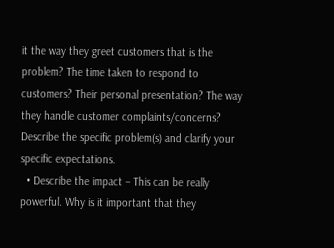it the way they greet customers that is the problem? The time taken to respond to customers? Their personal presentation? The way they handle customer complaints/concerns? Describe the specific problem(s) and clarify your specific expectations.
  • Describe the impact – This can be really powerful. Why is it important that they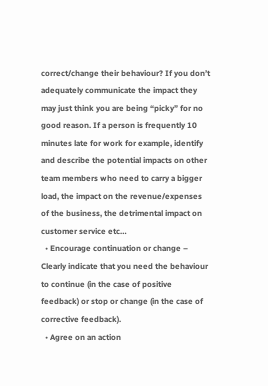correct/change their behaviour? If you don’t adequately communicate the impact they may just think you are being “picky” for no good reason. If a person is frequently 10 minutes late for work for example, identify and describe the potential impacts on other team members who need to carry a bigger load, the impact on the revenue/expenses of the business, the detrimental impact on customer service etc…
  • Encourage continuation or change – Clearly indicate that you need the behaviour to continue (in the case of positive feedback) or stop or change (in the case of corrective feedback).
  • Agree on an action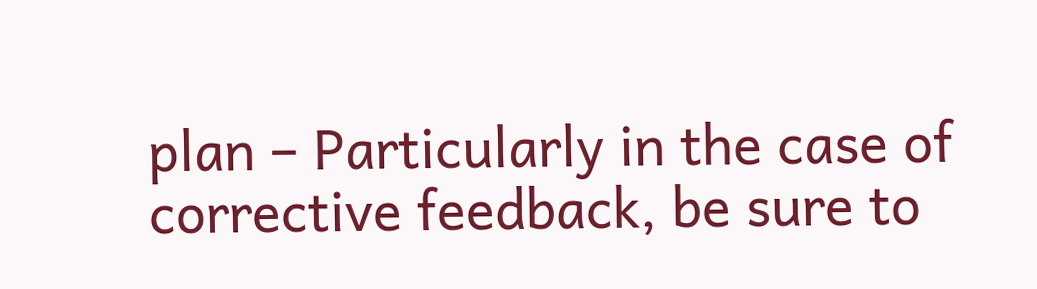plan – Particularly in the case of corrective feedback, be sure to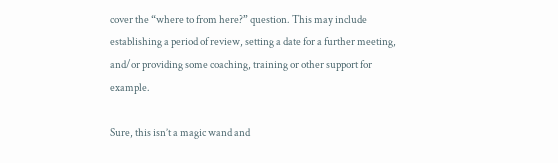cover the “where to from here?” question. This may include establishing a period of review, setting a date for a further meeting, and/or providing some coaching, training or other support for example.

Sure, this isn’t a magic wand and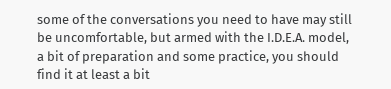some of the conversations you need to have may still be uncomfortable, but armed with the I.D.E.A. model, a bit of preparation and some practice, you should find it at least a bit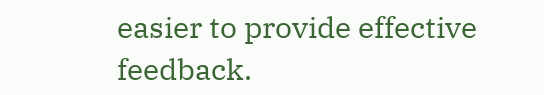easier to provide effective feedback.